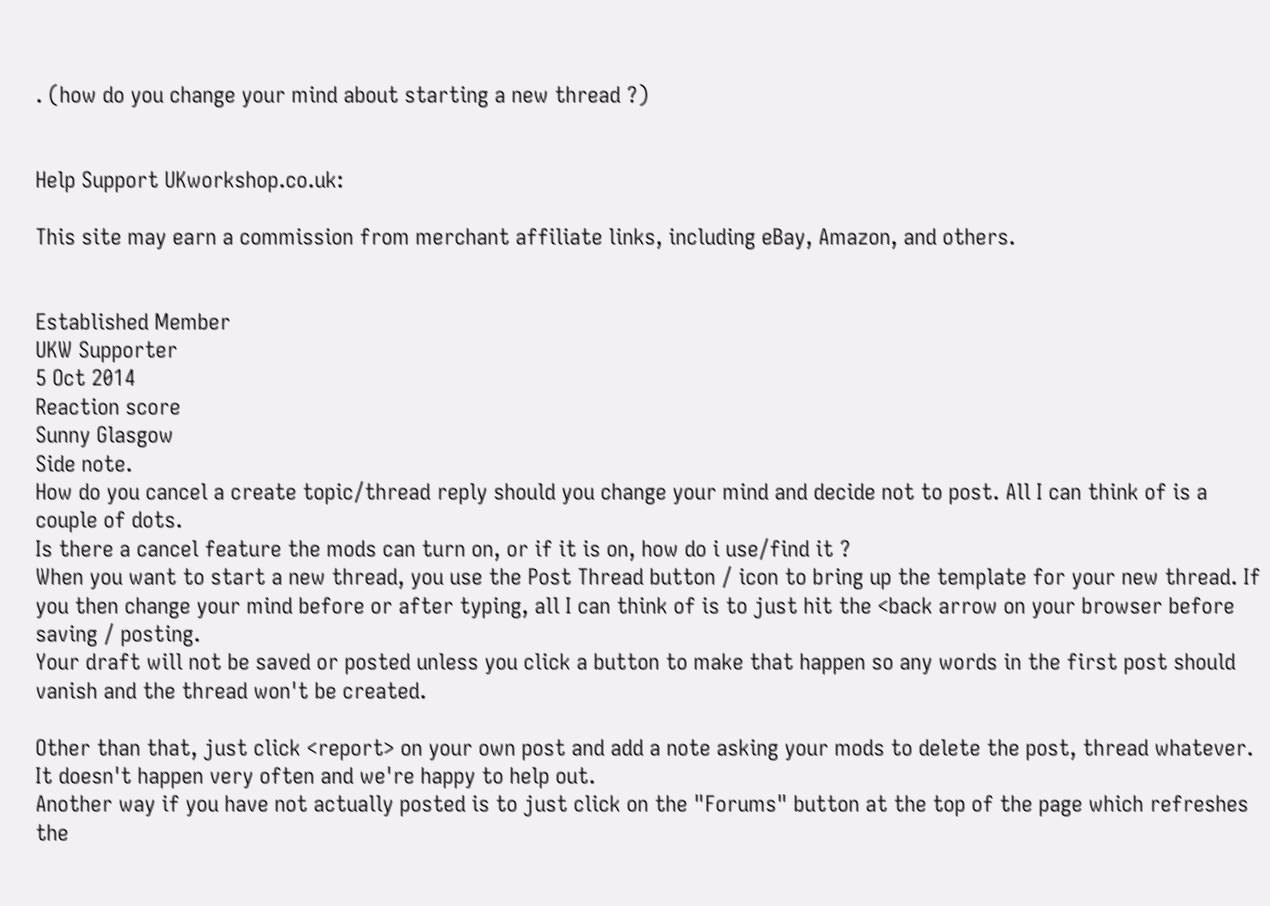. (how do you change your mind about starting a new thread ?)


Help Support UKworkshop.co.uk:

This site may earn a commission from merchant affiliate links, including eBay, Amazon, and others.


Established Member
UKW Supporter
5 Oct 2014
Reaction score
Sunny Glasgow
Side note.
How do you cancel a create topic/thread reply should you change your mind and decide not to post. All I can think of is a couple of dots.
Is there a cancel feature the mods can turn on, or if it is on, how do i use/find it ?
When you want to start a new thread, you use the Post Thread button / icon to bring up the template for your new thread. If you then change your mind before or after typing, all I can think of is to just hit the <back arrow on your browser before saving / posting.
Your draft will not be saved or posted unless you click a button to make that happen so any words in the first post should vanish and the thread won't be created.

Other than that, just click <report> on your own post and add a note asking your mods to delete the post, thread whatever. It doesn't happen very often and we're happy to help out.
Another way if you have not actually posted is to just click on the "Forums" button at the top of the page which refreshes the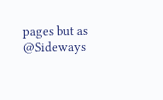pages but as @Sideways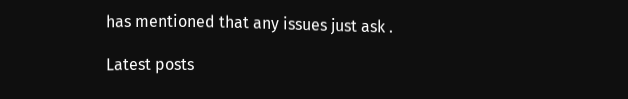has mentioned that any issues just ask .

Latest posts